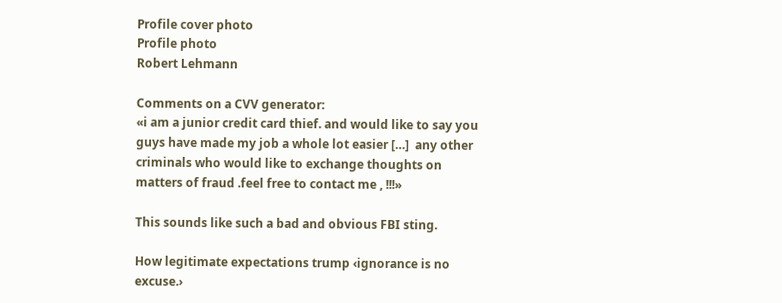Profile cover photo
Profile photo
Robert Lehmann

Comments on a CVV generator:
«i am a junior credit card thief. and would like to say you guys have made my job a whole lot easier […]  any other criminals who would like to exchange thoughts on matters of fraud .feel free to contact me , !!!»

This sounds like such a bad and obvious FBI sting.

How legitimate expectations trump ‹ignorance is no excuse.›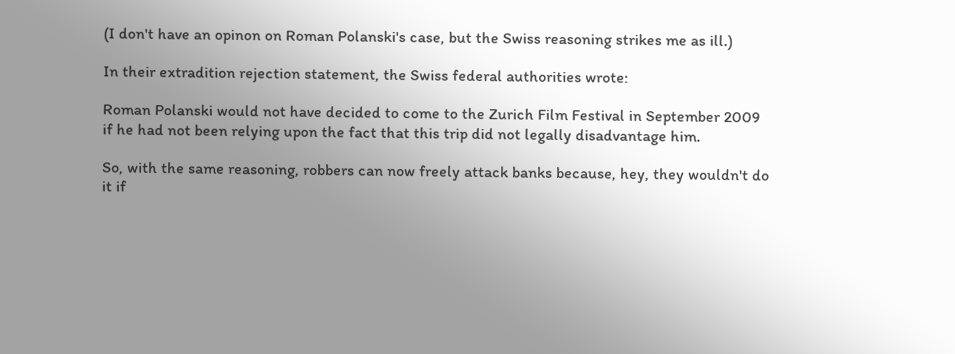(I don't have an opinon on Roman Polanski's case, but the Swiss reasoning strikes me as ill.)

In their extradition rejection statement, the Swiss federal authorities wrote:

Roman Polanski would not have decided to come to the Zurich Film Festival in September 2009 if he had not been relying upon the fact that this trip did not legally disadvantage him.

So, with the same reasoning, robbers can now freely attack banks because, hey, they wouldn't do it if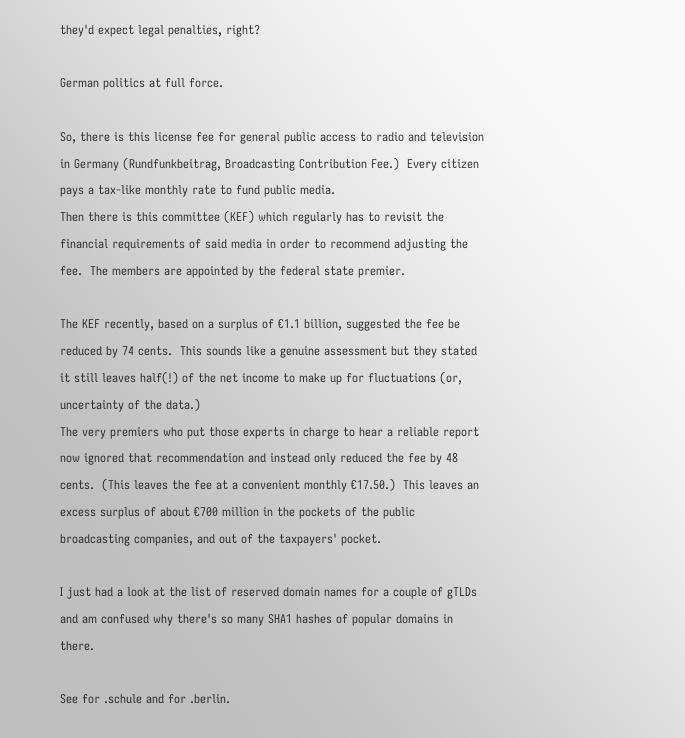they'd expect legal penalties, right?

German politics at full force.

So, there is this license fee for general public access to radio and television in Germany (Rundfunkbeitrag, Broadcasting Contribution Fee.)  Every citizen pays a tax-like monthly rate to fund public media.
Then there is this committee (KEF) which regularly has to revisit the financial requirements of said media in order to recommend adjusting the fee.  The members are appointed by the federal state premier.

The KEF recently, based on a surplus of €1.1 billion, suggested the fee be reduced by 74 cents.  This sounds like a genuine assessment but they stated it still leaves half(!) of the net income to make up for fluctuations (or, uncertainty of the data.)
The very premiers who put those experts in charge to hear a reliable report now ignored that recommendation and instead only reduced the fee by 48 cents.  (This leaves the fee at a convenient monthly €17.50.)  This leaves an excess surplus of about €700 million in the pockets of the public broadcasting companies, and out of the taxpayers' pocket.

I just had a look at the list of reserved domain names for a couple of gTLDs and am confused why there's so many SHA1 hashes of popular domains in there.

See for .schule and for .berlin.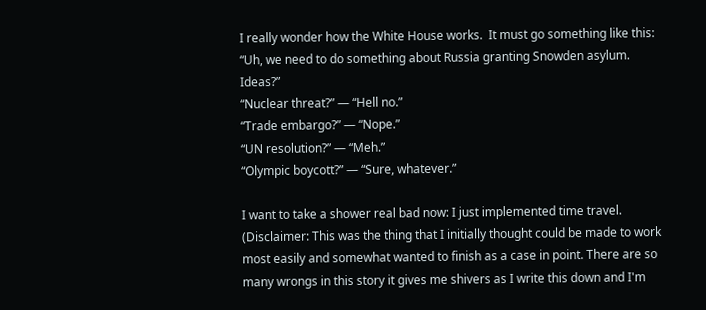I really wonder how the White House works.  It must go something like this:
“Uh, we need to do something about Russia granting Snowden asylum. Ideas?”
“Nuclear threat?” — “Hell no.”
“Trade embargo?” — “Nope.”
“UN resolution?” — “Meh.”
“Olympic boycott?” — “Sure, whatever.”

I want to take a shower real bad now: I just implemented time travel.
(Disclaimer: This was the thing that I initially thought could be made to work most easily and somewhat wanted to finish as a case in point. There are so many wrongs in this story it gives me shivers as I write this down and I'm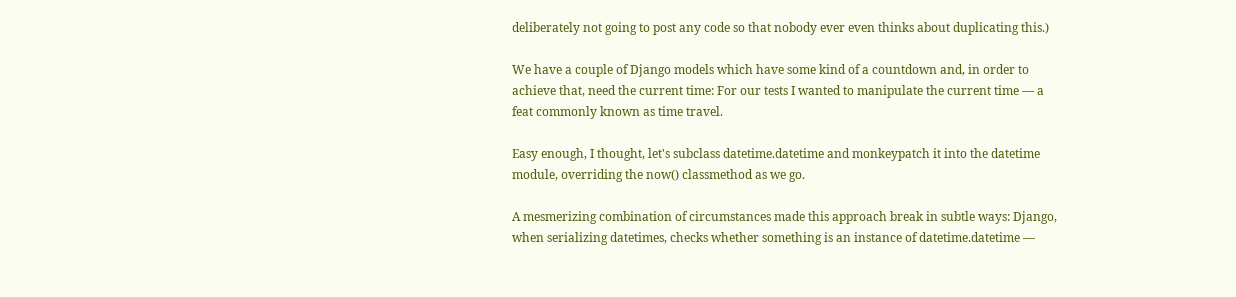deliberately not going to post any code so that nobody ever even thinks about duplicating this.)

We have a couple of Django models which have some kind of a countdown and, in order to achieve that, need the current time: For our tests I wanted to manipulate the current time — a feat commonly known as time travel.

Easy enough, I thought, let's subclass datetime.datetime and monkeypatch it into the datetime module, overriding the now() classmethod as we go.

A mesmerizing combination of circumstances made this approach break in subtle ways: Django, when serializing datetimes, checks whether something is an instance of datetime.datetime —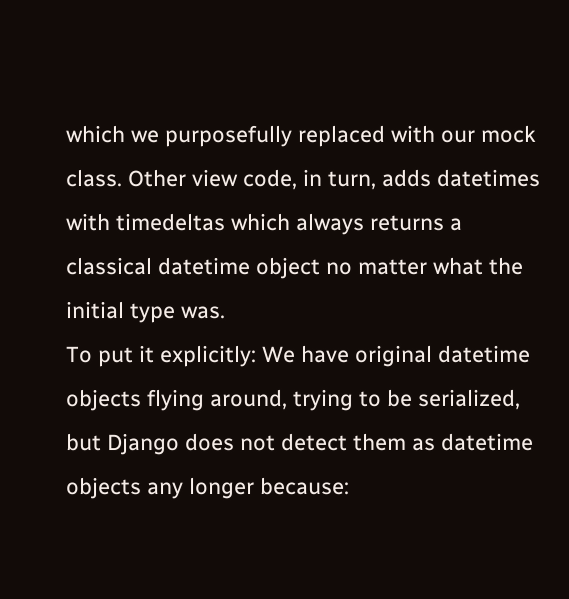which we purposefully replaced with our mock class. Other view code, in turn, adds datetimes with timedeltas which always returns a classical datetime object no matter what the initial type was.
To put it explicitly: We have original datetime objects flying around, trying to be serialized, but Django does not detect them as datetime objects any longer because: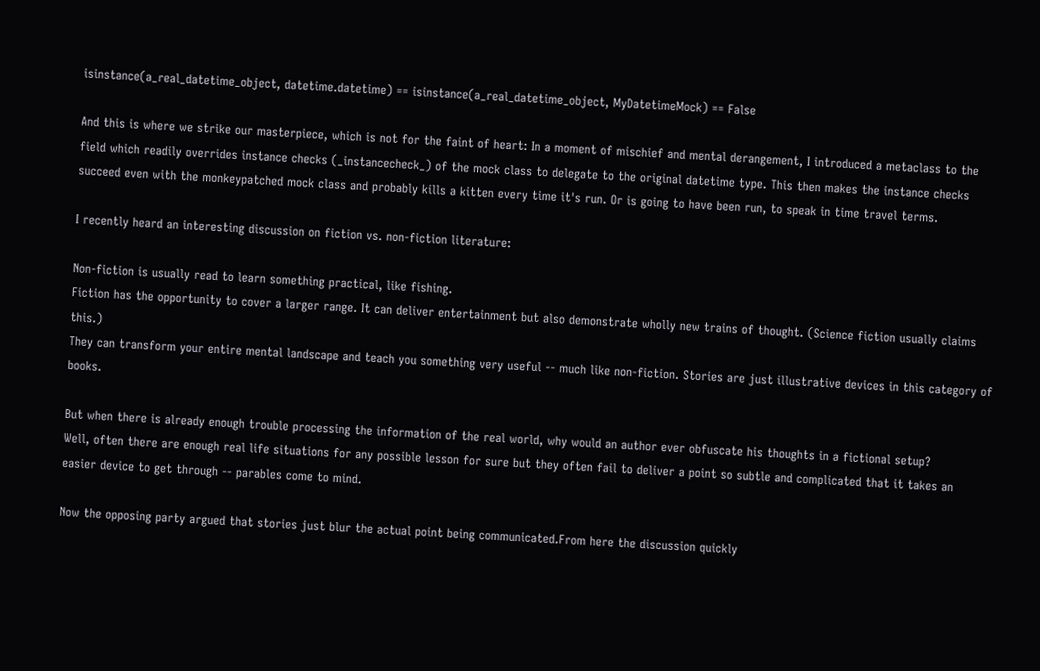isinstance(a_real_datetime_object, datetime.datetime) == isinstance(a_real_datetime_object, MyDatetimeMock) == False

And this is where we strike our masterpiece, which is not for the faint of heart: In a moment of mischief and mental derangement, I introduced a metaclass to the field which readily overrides instance checks (_instancecheck_) of the mock class to delegate to the original datetime type. This then makes the instance checks succeed even with the monkeypatched mock class and probably kills a kitten every time it's run. Or is going to have been run, to speak in time travel terms.

I recently heard an interesting discussion on fiction vs. non-fiction literature:

Non-fiction is usually read to learn something practical, like fishing.
Fiction has the opportunity to cover a larger range. It can deliver entertainment but also demonstrate wholly new trains of thought. (Science fiction usually claims this.)
They can transform your entire mental landscape and teach you something very useful -- much like non-fiction. Stories are just illustrative devices in this category of books.

But when there is already enough trouble processing the information of the real world, why would an author ever obfuscate his thoughts in a fictional setup?
Well, often there are enough real life situations for any possible lesson for sure but they often fail to deliver a point so subtle and complicated that it takes an easier device to get through -- parables come to mind.

Now the opposing party argued that stories just blur the actual point being communicated.From here the discussion quickly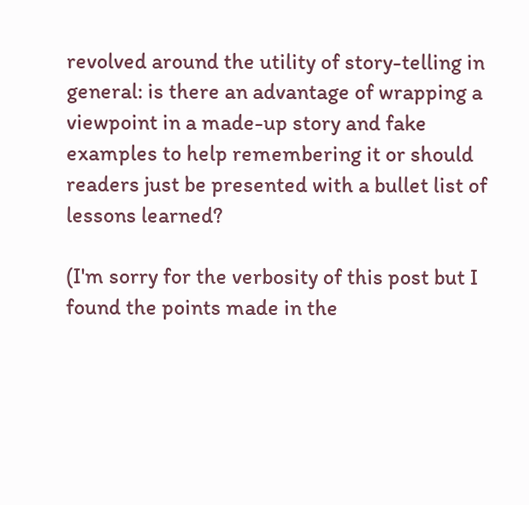revolved around the utility of story-telling in general: is there an advantage of wrapping a viewpoint in a made-up story and fake examples to help remembering it or should readers just be presented with a bullet list of lessons learned?

(I'm sorry for the verbosity of this post but I found the points made in the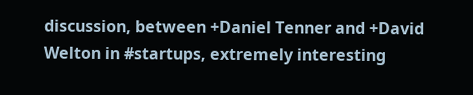discussion, between +Daniel Tenner and +David Welton in #startups, extremely interesting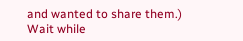and wanted to share them.)
Wait while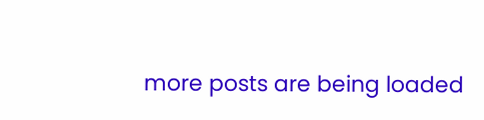more posts are being loaded